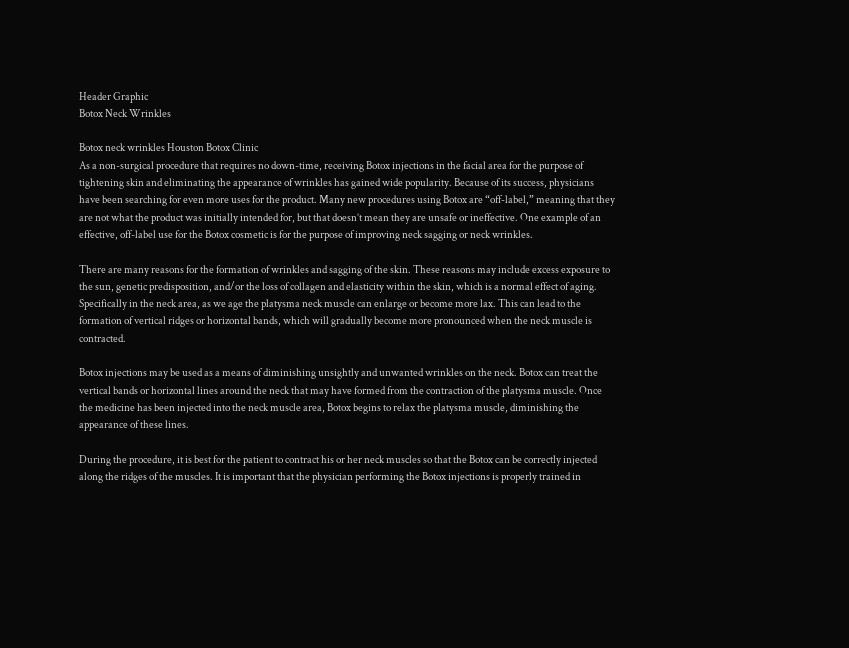Header Graphic
Botox Neck Wrinkles

Botox neck wrinkles Houston Botox Clinic
As a non-surgical procedure that requires no down-time, receiving Botox injections in the facial area for the purpose of tightening skin and eliminating the appearance of wrinkles has gained wide popularity. Because of its success, physicians have been searching for even more uses for the product. Many new procedures using Botox are “off-label,” meaning that they are not what the product was initially intended for, but that doesn’t mean they are unsafe or ineffective. One example of an effective, off-label use for the Botox cosmetic is for the purpose of improving neck sagging or neck wrinkles.

There are many reasons for the formation of wrinkles and sagging of the skin. These reasons may include excess exposure to the sun, genetic predisposition, and/or the loss of collagen and elasticity within the skin, which is a normal effect of aging. Specifically in the neck area, as we age the platysma neck muscle can enlarge or become more lax. This can lead to the formation of vertical ridges or horizontal bands, which will gradually become more pronounced when the neck muscle is contracted.

Botox injections may be used as a means of diminishing unsightly and unwanted wrinkles on the neck. Botox can treat the vertical bands or horizontal lines around the neck that may have formed from the contraction of the platysma muscle. Once the medicine has been injected into the neck muscle area, Botox begins to relax the platysma muscle, diminishing the appearance of these lines.

During the procedure, it is best for the patient to contract his or her neck muscles so that the Botox can be correctly injected along the ridges of the muscles. It is important that the physician performing the Botox injections is properly trained in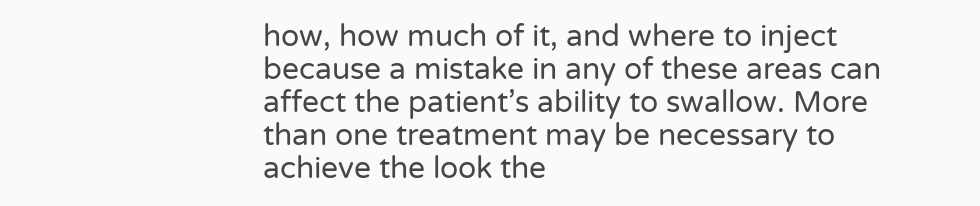how, how much of it, and where to inject because a mistake in any of these areas can affect the patient’s ability to swallow. More than one treatment may be necessary to achieve the look the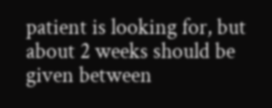patient is looking for, but about 2 weeks should be given between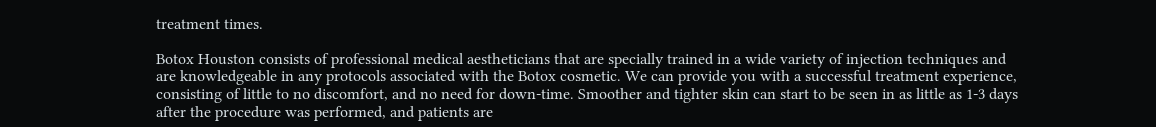treatment times.

Botox Houston consists of professional medical aestheticians that are specially trained in a wide variety of injection techniques and are knowledgeable in any protocols associated with the Botox cosmetic. We can provide you with a successful treatment experience, consisting of little to no discomfort, and no need for down-time. Smoother and tighter skin can start to be seen in as little as 1-3 days after the procedure was performed, and patients are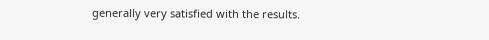generally very satisfied with the results.